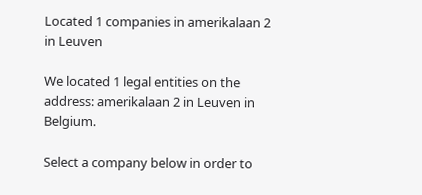Located 1 companies in amerikalaan 2 in Leuven

We located 1 legal entities on the address: amerikalaan 2 in Leuven in Belgium.

Select a company below in order to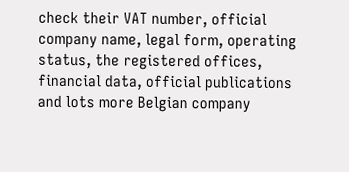check their VAT number, official company name, legal form, operating status, the registered offices, financial data, official publications and lots more Belgian company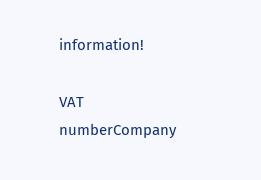information!

VAT numberCompany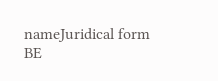nameJuridical form
BE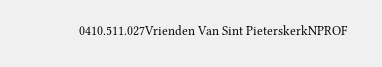0410.511.027Vrienden Van Sint PieterskerkNPROF